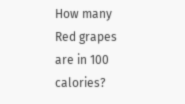How many Red grapes are in 100 calories?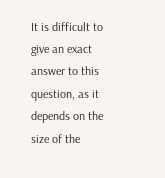It is difficult to give an exact answer to this question, as it depends on the size of the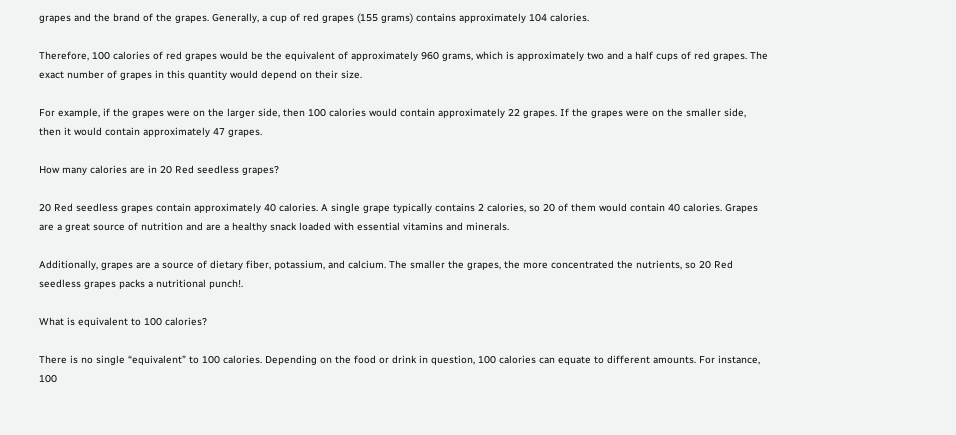grapes and the brand of the grapes. Generally, a cup of red grapes (155 grams) contains approximately 104 calories.

Therefore, 100 calories of red grapes would be the equivalent of approximately 960 grams, which is approximately two and a half cups of red grapes. The exact number of grapes in this quantity would depend on their size.

For example, if the grapes were on the larger side, then 100 calories would contain approximately 22 grapes. If the grapes were on the smaller side, then it would contain approximately 47 grapes.

How many calories are in 20 Red seedless grapes?

20 Red seedless grapes contain approximately 40 calories. A single grape typically contains 2 calories, so 20 of them would contain 40 calories. Grapes are a great source of nutrition and are a healthy snack loaded with essential vitamins and minerals.

Additionally, grapes are a source of dietary fiber, potassium, and calcium. The smaller the grapes, the more concentrated the nutrients, so 20 Red seedless grapes packs a nutritional punch!.

What is equivalent to 100 calories?

There is no single “equivalent” to 100 calories. Depending on the food or drink in question, 100 calories can equate to different amounts. For instance, 100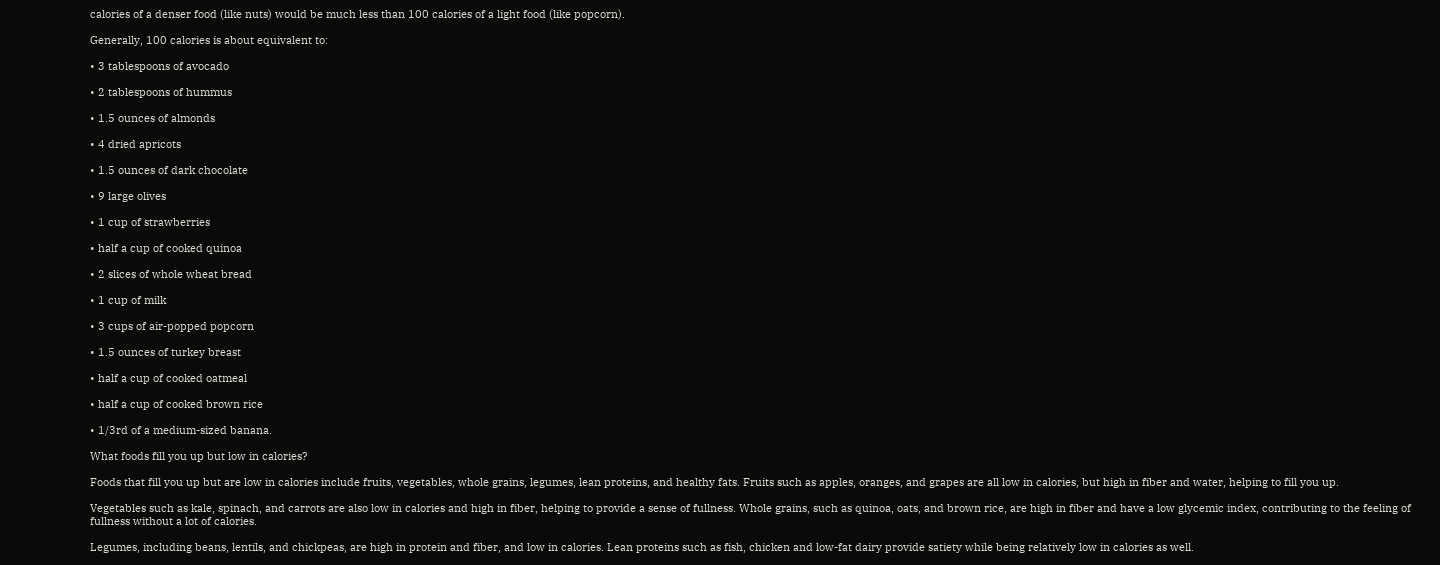calories of a denser food (like nuts) would be much less than 100 calories of a light food (like popcorn).

Generally, 100 calories is about equivalent to:

• 3 tablespoons of avocado

• 2 tablespoons of hummus

• 1.5 ounces of almonds

• 4 dried apricots

• 1.5 ounces of dark chocolate

• 9 large olives

• 1 cup of strawberries

• half a cup of cooked quinoa

• 2 slices of whole wheat bread

• 1 cup of milk

• 3 cups of air-popped popcorn

• 1.5 ounces of turkey breast

• half a cup of cooked oatmeal

• half a cup of cooked brown rice

• 1/3rd of a medium-sized banana.

What foods fill you up but low in calories?

Foods that fill you up but are low in calories include fruits, vegetables, whole grains, legumes, lean proteins, and healthy fats. Fruits such as apples, oranges, and grapes are all low in calories, but high in fiber and water, helping to fill you up.

Vegetables such as kale, spinach, and carrots are also low in calories and high in fiber, helping to provide a sense of fullness. Whole grains, such as quinoa, oats, and brown rice, are high in fiber and have a low glycemic index, contributing to the feeling of fullness without a lot of calories.

Legumes, including beans, lentils, and chickpeas, are high in protein and fiber, and low in calories. Lean proteins such as fish, chicken and low-fat dairy provide satiety while being relatively low in calories as well.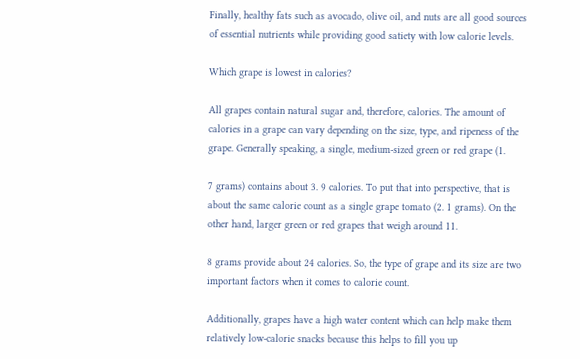Finally, healthy fats such as avocado, olive oil, and nuts are all good sources of essential nutrients while providing good satiety with low calorie levels.

Which grape is lowest in calories?

All grapes contain natural sugar and, therefore, calories. The amount of calories in a grape can vary depending on the size, type, and ripeness of the grape. Generally speaking, a single, medium-sized green or red grape (1.

7 grams) contains about 3. 9 calories. To put that into perspective, that is about the same calorie count as a single grape tomato (2. 1 grams). On the other hand, larger green or red grapes that weigh around 11.

8 grams provide about 24 calories. So, the type of grape and its size are two important factors when it comes to calorie count.

Additionally, grapes have a high water content which can help make them relatively low-calorie snacks because this helps to fill you up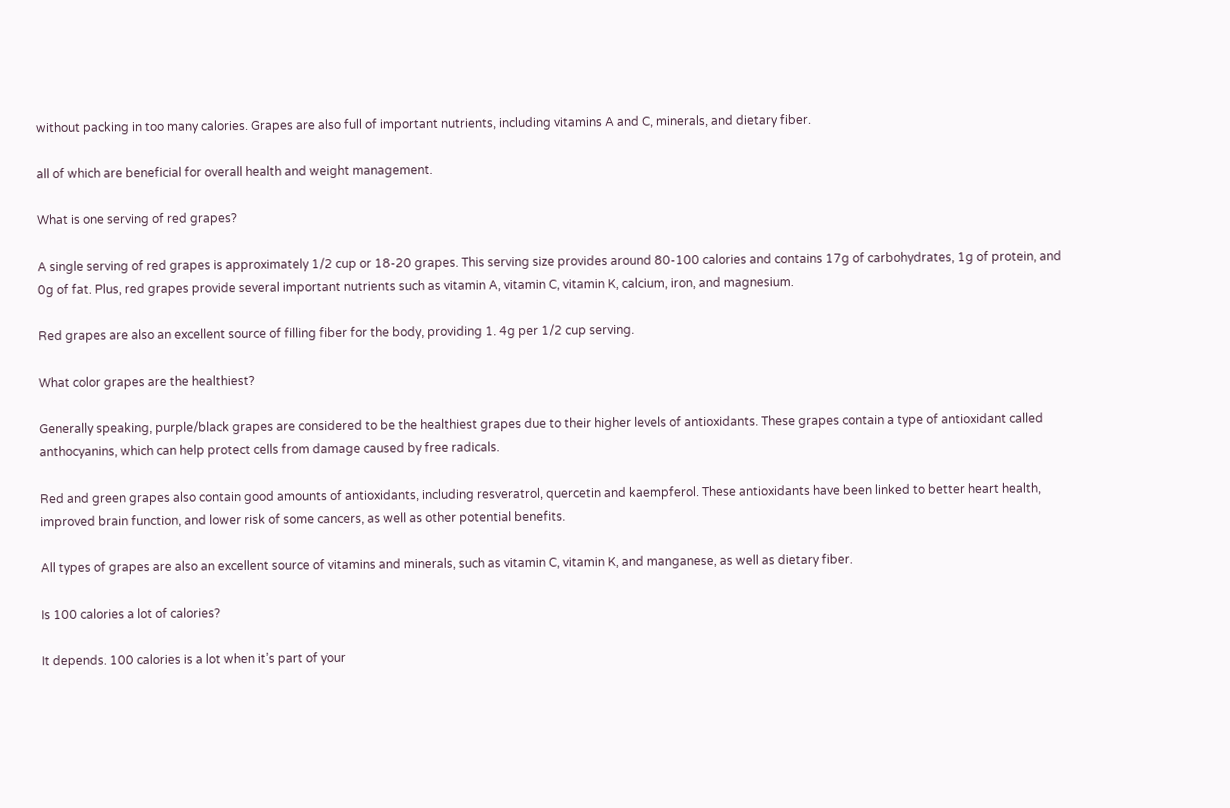without packing in too many calories. Grapes are also full of important nutrients, including vitamins A and C, minerals, and dietary fiber.

all of which are beneficial for overall health and weight management.

What is one serving of red grapes?

A single serving of red grapes is approximately 1/2 cup or 18-20 grapes. This serving size provides around 80-100 calories and contains 17g of carbohydrates, 1g of protein, and 0g of fat. Plus, red grapes provide several important nutrients such as vitamin A, vitamin C, vitamin K, calcium, iron, and magnesium.

Red grapes are also an excellent source of filling fiber for the body, providing 1. 4g per 1/2 cup serving.

What color grapes are the healthiest?

Generally speaking, purple/black grapes are considered to be the healthiest grapes due to their higher levels of antioxidants. These grapes contain a type of antioxidant called anthocyanins, which can help protect cells from damage caused by free radicals.

Red and green grapes also contain good amounts of antioxidants, including resveratrol, quercetin and kaempferol. These antioxidants have been linked to better heart health, improved brain function, and lower risk of some cancers, as well as other potential benefits.

All types of grapes are also an excellent source of vitamins and minerals, such as vitamin C, vitamin K, and manganese, as well as dietary fiber.

Is 100 calories a lot of calories?

It depends. 100 calories is a lot when it’s part of your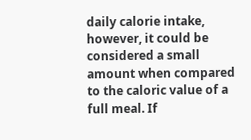daily calorie intake, however, it could be considered a small amount when compared to the caloric value of a full meal. If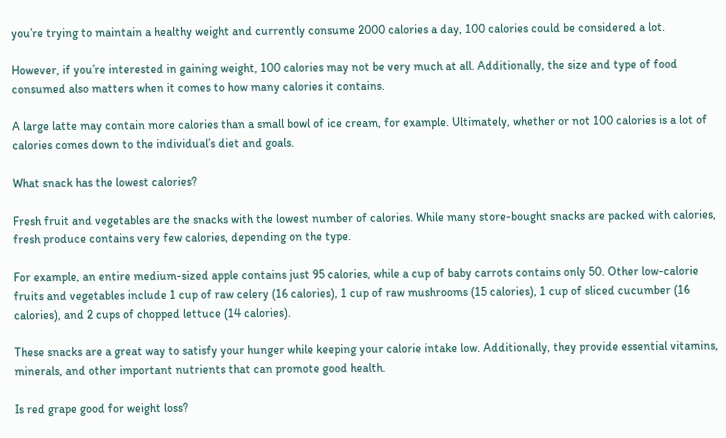you’re trying to maintain a healthy weight and currently consume 2000 calories a day, 100 calories could be considered a lot.

However, if you’re interested in gaining weight, 100 calories may not be very much at all. Additionally, the size and type of food consumed also matters when it comes to how many calories it contains.

A large latte may contain more calories than a small bowl of ice cream, for example. Ultimately, whether or not 100 calories is a lot of calories comes down to the individual’s diet and goals.

What snack has the lowest calories?

Fresh fruit and vegetables are the snacks with the lowest number of calories. While many store-bought snacks are packed with calories, fresh produce contains very few calories, depending on the type.

For example, an entire medium-sized apple contains just 95 calories, while a cup of baby carrots contains only 50. Other low-calorie fruits and vegetables include 1 cup of raw celery (16 calories), 1 cup of raw mushrooms (15 calories), 1 cup of sliced cucumber (16 calories), and 2 cups of chopped lettuce (14 calories).

These snacks are a great way to satisfy your hunger while keeping your calorie intake low. Additionally, they provide essential vitamins, minerals, and other important nutrients that can promote good health.

Is red grape good for weight loss?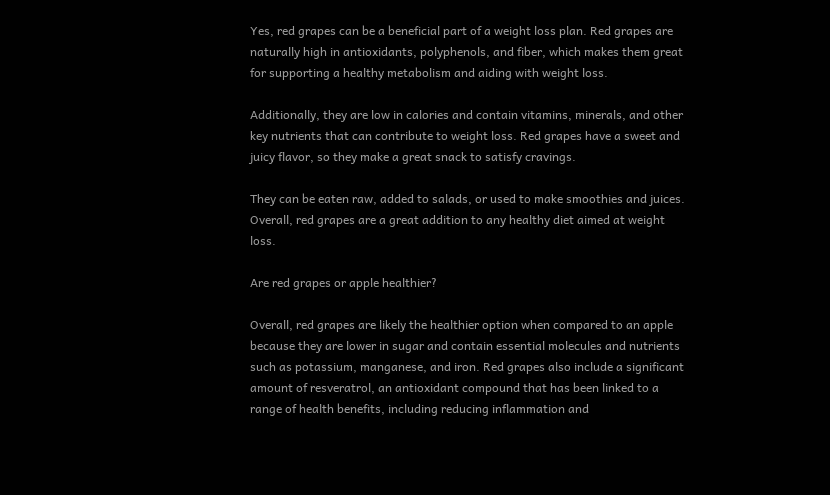Yes, red grapes can be a beneficial part of a weight loss plan. Red grapes are naturally high in antioxidants, polyphenols, and fiber, which makes them great for supporting a healthy metabolism and aiding with weight loss.

Additionally, they are low in calories and contain vitamins, minerals, and other key nutrients that can contribute to weight loss. Red grapes have a sweet and juicy flavor, so they make a great snack to satisfy cravings.

They can be eaten raw, added to salads, or used to make smoothies and juices. Overall, red grapes are a great addition to any healthy diet aimed at weight loss.

Are red grapes or apple healthier?

Overall, red grapes are likely the healthier option when compared to an apple because they are lower in sugar and contain essential molecules and nutrients such as potassium, manganese, and iron. Red grapes also include a significant amount of resveratrol, an antioxidant compound that has been linked to a range of health benefits, including reducing inflammation and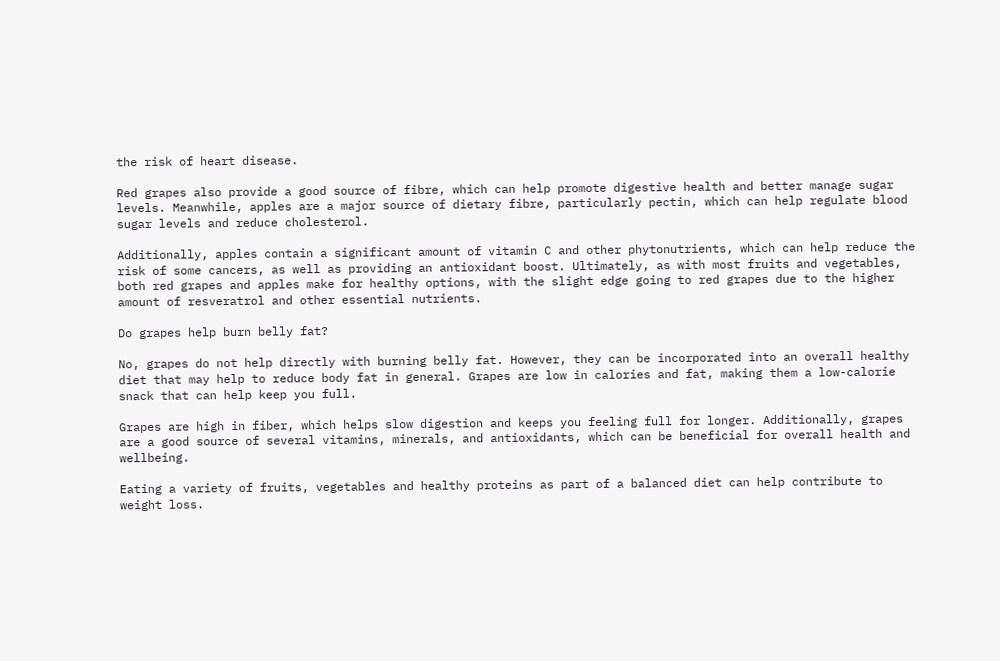the risk of heart disease.

Red grapes also provide a good source of fibre, which can help promote digestive health and better manage sugar levels. Meanwhile, apples are a major source of dietary fibre, particularly pectin, which can help regulate blood sugar levels and reduce cholesterol.

Additionally, apples contain a significant amount of vitamin C and other phytonutrients, which can help reduce the risk of some cancers, as well as providing an antioxidant boost. Ultimately, as with most fruits and vegetables, both red grapes and apples make for healthy options, with the slight edge going to red grapes due to the higher amount of resveratrol and other essential nutrients.

Do grapes help burn belly fat?

No, grapes do not help directly with burning belly fat. However, they can be incorporated into an overall healthy diet that may help to reduce body fat in general. Grapes are low in calories and fat, making them a low-calorie snack that can help keep you full.

Grapes are high in fiber, which helps slow digestion and keeps you feeling full for longer. Additionally, grapes are a good source of several vitamins, minerals, and antioxidants, which can be beneficial for overall health and wellbeing.

Eating a variety of fruits, vegetables and healthy proteins as part of a balanced diet can help contribute to weight loss.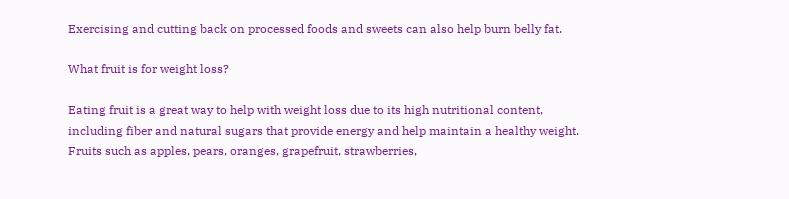Exercising and cutting back on processed foods and sweets can also help burn belly fat.

What fruit is for weight loss?

Eating fruit is a great way to help with weight loss due to its high nutritional content, including fiber and natural sugars that provide energy and help maintain a healthy weight. Fruits such as apples, pears, oranges, grapefruit, strawberries,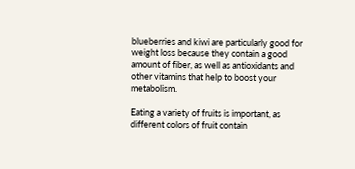blueberries and kiwi are particularly good for weight loss because they contain a good amount of fiber, as well as antioxidants and other vitamins that help to boost your metabolism.

Eating a variety of fruits is important, as different colors of fruit contain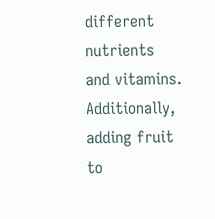different nutrients and vitamins. Additionally, adding fruit to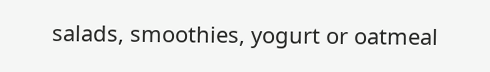salads, smoothies, yogurt or oatmeal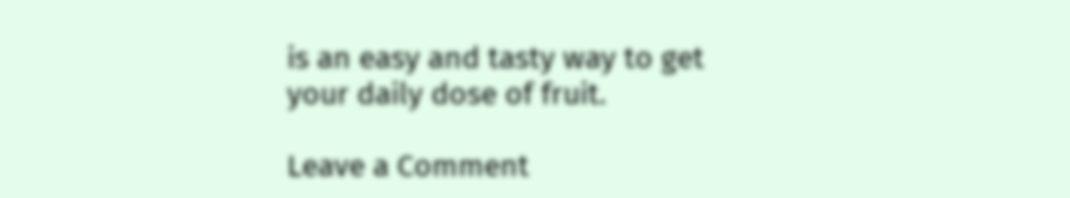is an easy and tasty way to get your daily dose of fruit.

Leave a Comment